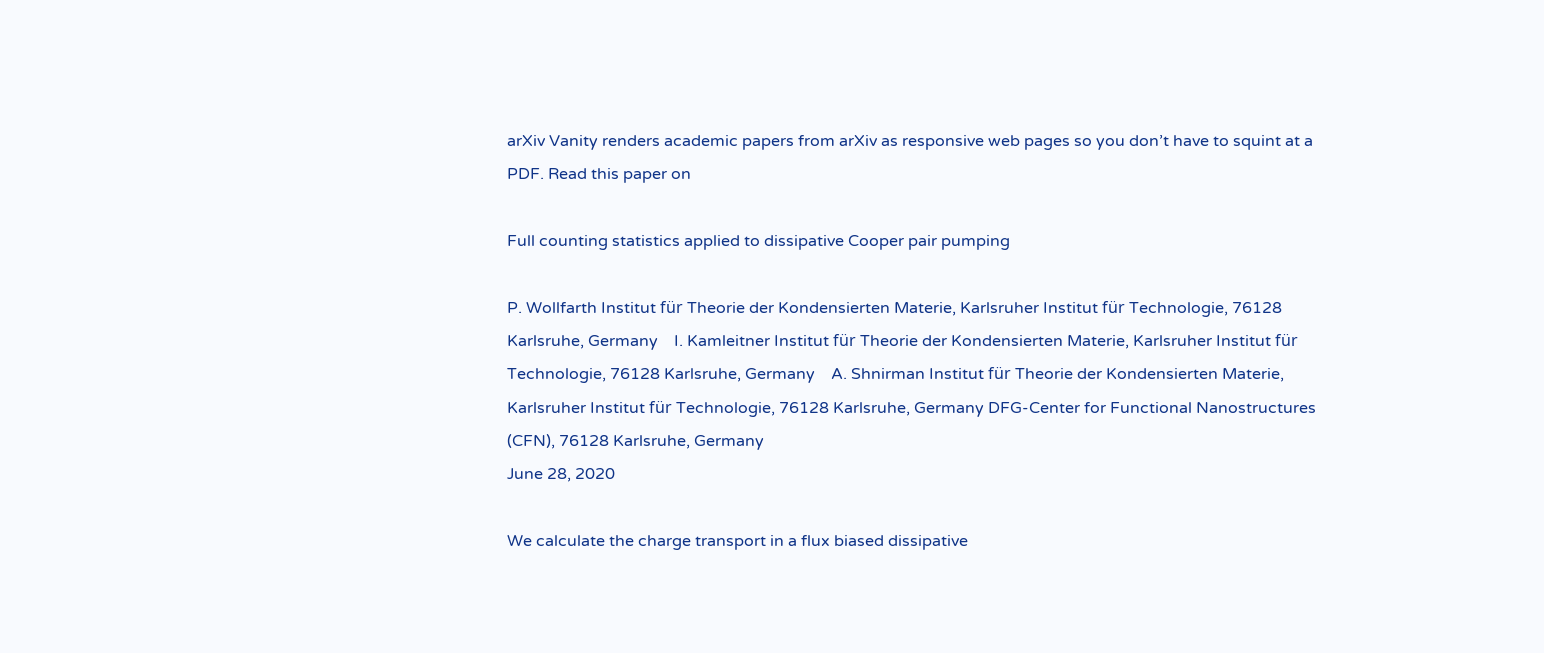arXiv Vanity renders academic papers from arXiv as responsive web pages so you don’t have to squint at a PDF. Read this paper on

Full counting statistics applied to dissipative Cooper pair pumping

P. Wollfarth Institut für Theorie der Kondensierten Materie, Karlsruher Institut für Technologie, 76128 Karlsruhe, Germany    I. Kamleitner Institut für Theorie der Kondensierten Materie, Karlsruher Institut für Technologie, 76128 Karlsruhe, Germany    A. Shnirman Institut für Theorie der Kondensierten Materie, Karlsruher Institut für Technologie, 76128 Karlsruhe, Germany DFG-Center for Functional Nanostructures (CFN), 76128 Karlsruhe, Germany
June 28, 2020

We calculate the charge transport in a flux biased dissipative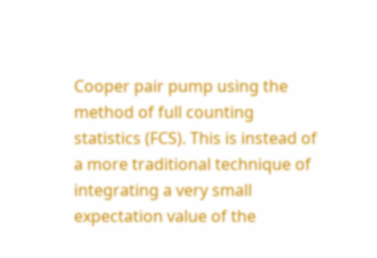Cooper pair pump using the method of full counting statistics (FCS). This is instead of a more traditional technique of integrating a very small expectation value of the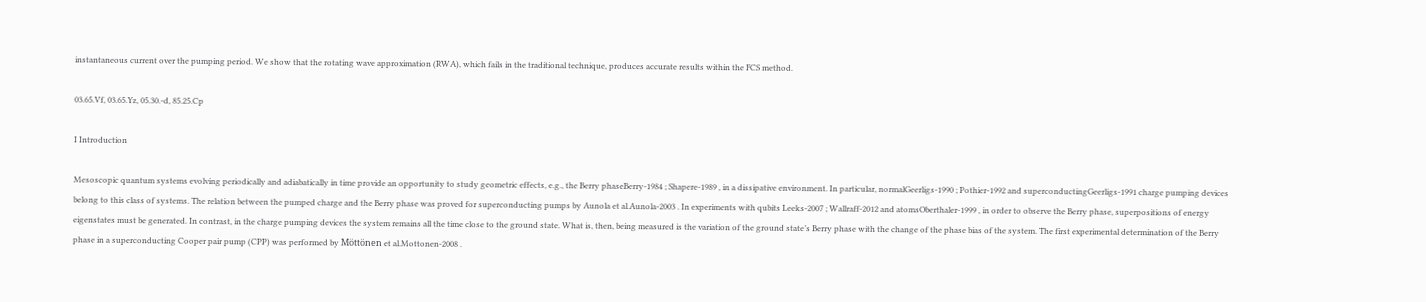instantaneous current over the pumping period. We show that the rotating wave approximation (RWA), which fails in the traditional technique, produces accurate results within the FCS method.

03.65.Vf, 03.65.Yz, 05.30.-d, 85.25.Cp

I Introduction

Mesoscopic quantum systems evolving periodically and adiabatically in time provide an opportunity to study geometric effects, e.g., the Berry phaseBerry-1984 ; Shapere-1989 , in a dissipative environment. In particular, normalGeerligs-1990 ; Pothier-1992 and superconductingGeerligs-1991 charge pumping devices belong to this class of systems. The relation between the pumped charge and the Berry phase was proved for superconducting pumps by Aunola et al.Aunola-2003 . In experiments with qubits Leeks-2007 ; Wallraff-2012 and atomsOberthaler-1999 , in order to observe the Berry phase, superpositions of energy eigenstates must be generated. In contrast, in the charge pumping devices the system remains all the time close to the ground state. What is, then, being measured is the variation of the ground state’s Berry phase with the change of the phase bias of the system. The first experimental determination of the Berry phase in a superconducting Cooper pair pump (CPP) was performed by Möttönen et al.Mottonen-2008 .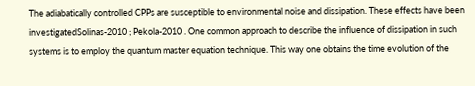The adiabatically controlled CPPs are susceptible to environmental noise and dissipation. These effects have been investigatedSolinas-2010 ; Pekola-2010 . One common approach to describe the influence of dissipation in such systems is to employ the quantum master equation technique. This way one obtains the time evolution of the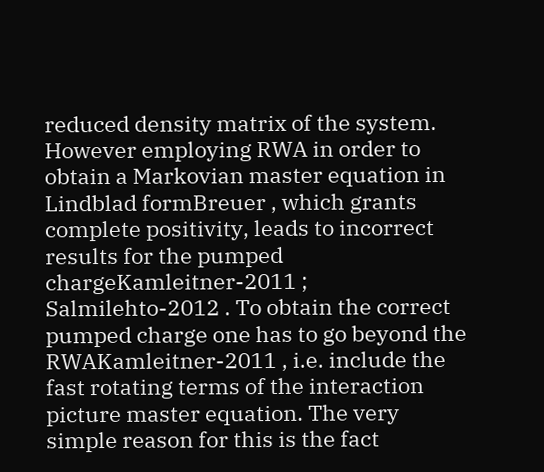reduced density matrix of the system. However employing RWA in order to obtain a Markovian master equation in Lindblad formBreuer , which grants complete positivity, leads to incorrect results for the pumped chargeKamleitner-2011 ; Salmilehto-2012 . To obtain the correct pumped charge one has to go beyond the RWAKamleitner-2011 , i.e. include the fast rotating terms of the interaction picture master equation. The very simple reason for this is the fact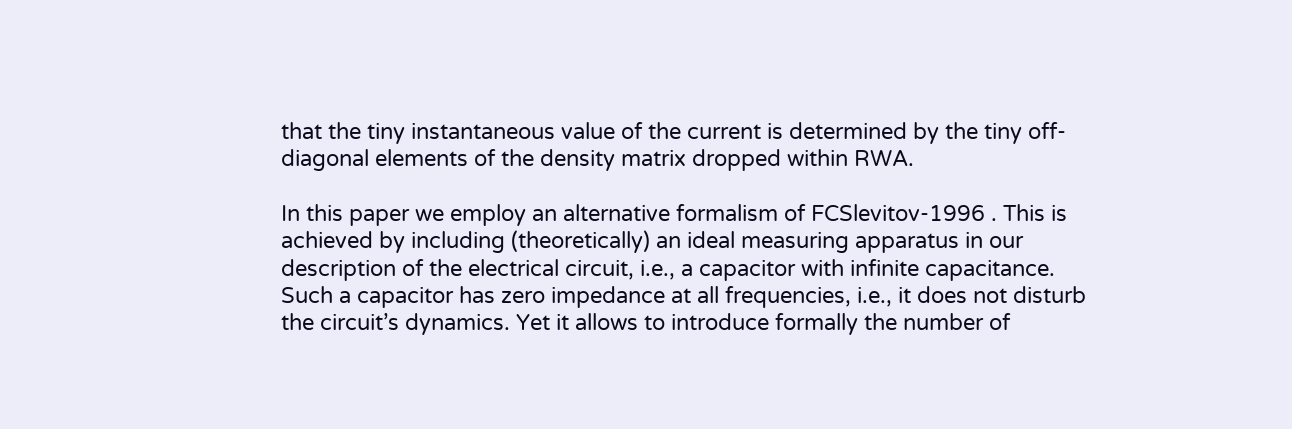that the tiny instantaneous value of the current is determined by the tiny off-diagonal elements of the density matrix dropped within RWA.

In this paper we employ an alternative formalism of FCSlevitov-1996 . This is achieved by including (theoretically) an ideal measuring apparatus in our description of the electrical circuit, i.e., a capacitor with infinite capacitance. Such a capacitor has zero impedance at all frequencies, i.e., it does not disturb the circuit’s dynamics. Yet it allows to introduce formally the number of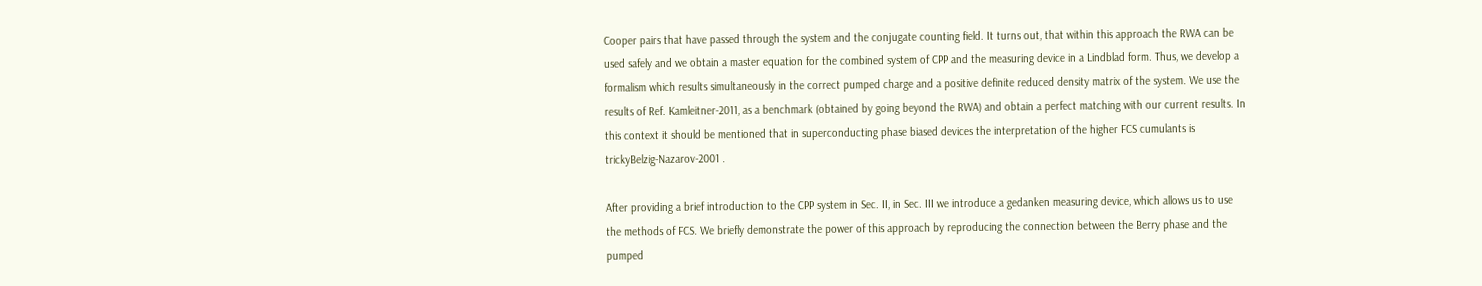Cooper pairs that have passed through the system and the conjugate counting field. It turns out, that within this approach the RWA can be used safely and we obtain a master equation for the combined system of CPP and the measuring device in a Lindblad form. Thus, we develop a formalism which results simultaneously in the correct pumped charge and a positive definite reduced density matrix of the system. We use the results of Ref. Kamleitner-2011, as a benchmark (obtained by going beyond the RWA) and obtain a perfect matching with our current results. In this context it should be mentioned that in superconducting phase biased devices the interpretation of the higher FCS cumulants is trickyBelzig-Nazarov-2001 .

After providing a brief introduction to the CPP system in Sec. II, in Sec. III we introduce a gedanken measuring device, which allows us to use the methods of FCS. We briefly demonstrate the power of this approach by reproducing the connection between the Berry phase and the pumped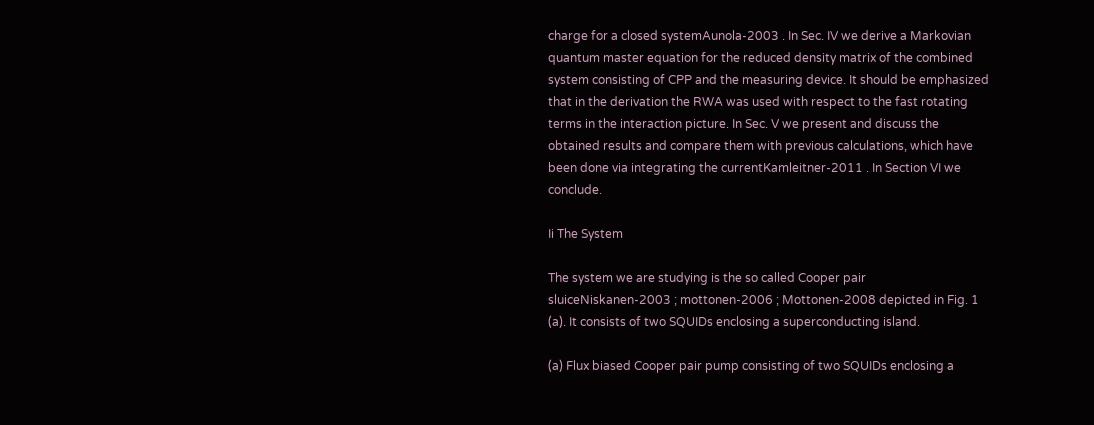charge for a closed systemAunola-2003 . In Sec. IV we derive a Markovian quantum master equation for the reduced density matrix of the combined system consisting of CPP and the measuring device. It should be emphasized that in the derivation the RWA was used with respect to the fast rotating terms in the interaction picture. In Sec. V we present and discuss the obtained results and compare them with previous calculations, which have been done via integrating the currentKamleitner-2011 . In Section VI we conclude.

Ii The System

The system we are studying is the so called Cooper pair sluiceNiskanen-2003 ; mottonen-2006 ; Mottonen-2008 depicted in Fig. 1 (a). It consists of two SQUIDs enclosing a superconducting island.

(a) Flux biased Cooper pair pump consisting of two SQUIDs enclosing a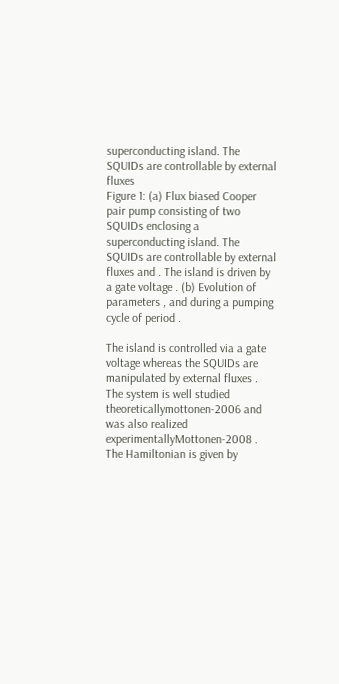superconducting island. The SQUIDs are controllable by external fluxes
Figure 1: (a) Flux biased Cooper pair pump consisting of two SQUIDs enclosing a superconducting island. The SQUIDs are controllable by external fluxes and . The island is driven by a gate voltage . (b) Evolution of parameters , and during a pumping cycle of period .

The island is controlled via a gate voltage whereas the SQUIDs are manipulated by external fluxes . The system is well studied theoreticallymottonen-2006 and was also realized experimentallyMottonen-2008 . The Hamiltonian is given by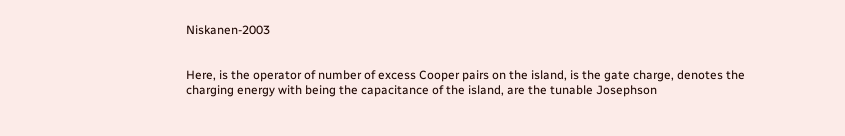Niskanen-2003


Here, is the operator of number of excess Cooper pairs on the island, is the gate charge, denotes the charging energy with being the capacitance of the island, are the tunable Josephson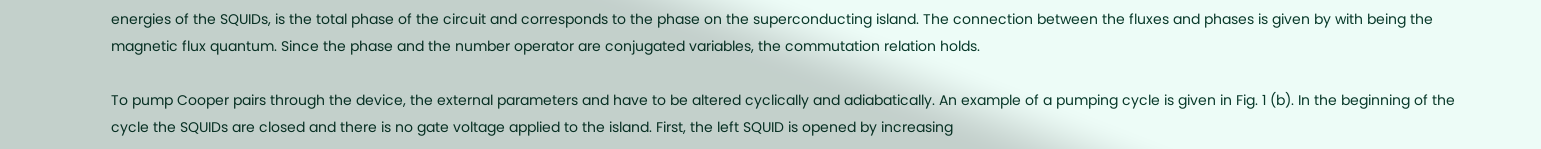energies of the SQUIDs, is the total phase of the circuit and corresponds to the phase on the superconducting island. The connection between the fluxes and phases is given by with being the magnetic flux quantum. Since the phase and the number operator are conjugated variables, the commutation relation holds.

To pump Cooper pairs through the device, the external parameters and have to be altered cyclically and adiabatically. An example of a pumping cycle is given in Fig. 1 (b). In the beginning of the cycle the SQUIDs are closed and there is no gate voltage applied to the island. First, the left SQUID is opened by increasing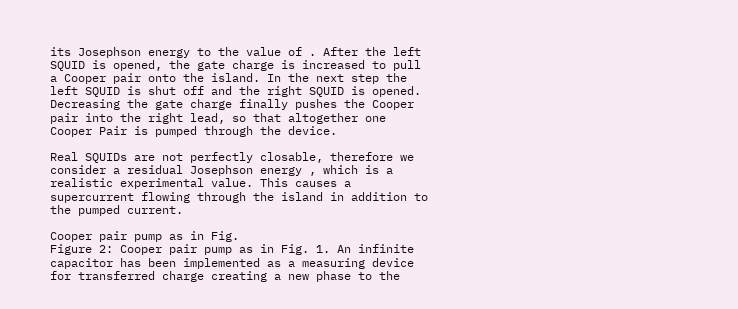its Josephson energy to the value of . After the left SQUID is opened, the gate charge is increased to pull a Cooper pair onto the island. In the next step the left SQUID is shut off and the right SQUID is opened. Decreasing the gate charge finally pushes the Cooper pair into the right lead, so that altogether one Cooper Pair is pumped through the device.

Real SQUIDs are not perfectly closable, therefore we consider a residual Josephson energy , which is a realistic experimental value. This causes a supercurrent flowing through the island in addition to the pumped current.

Cooper pair pump as in Fig.
Figure 2: Cooper pair pump as in Fig. 1. An infinite capacitor has been implemented as a measuring device for transferred charge creating a new phase to the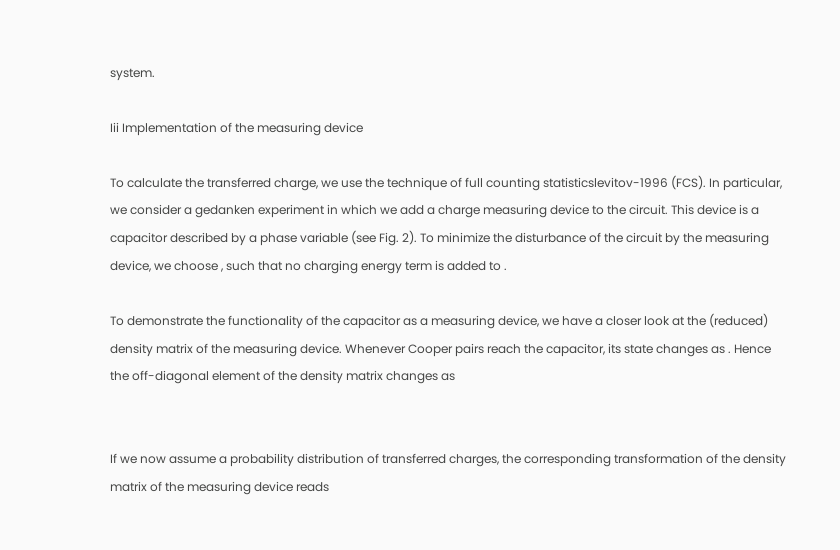system.

Iii Implementation of the measuring device

To calculate the transferred charge, we use the technique of full counting statisticslevitov-1996 (FCS). In particular, we consider a gedanken experiment in which we add a charge measuring device to the circuit. This device is a capacitor described by a phase variable (see Fig. 2). To minimize the disturbance of the circuit by the measuring device, we choose , such that no charging energy term is added to .

To demonstrate the functionality of the capacitor as a measuring device, we have a closer look at the (reduced) density matrix of the measuring device. Whenever Cooper pairs reach the capacitor, its state changes as . Hence the off-diagonal element of the density matrix changes as


If we now assume a probability distribution of transferred charges, the corresponding transformation of the density matrix of the measuring device reads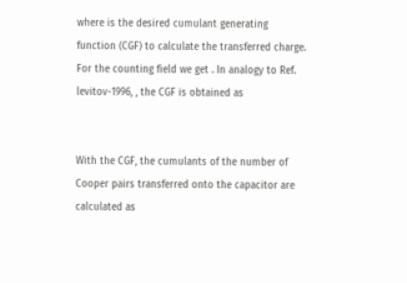where is the desired cumulant generating function (CGF) to calculate the transferred charge. For the counting field we get . In analogy to Ref. levitov-1996, , the CGF is obtained as


With the CGF, the cumulants of the number of Cooper pairs transferred onto the capacitor are calculated as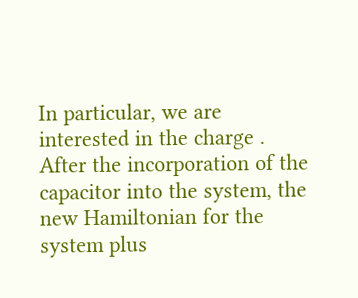In particular, we are interested in the charge . After the incorporation of the capacitor into the system, the new Hamiltonian for the system plus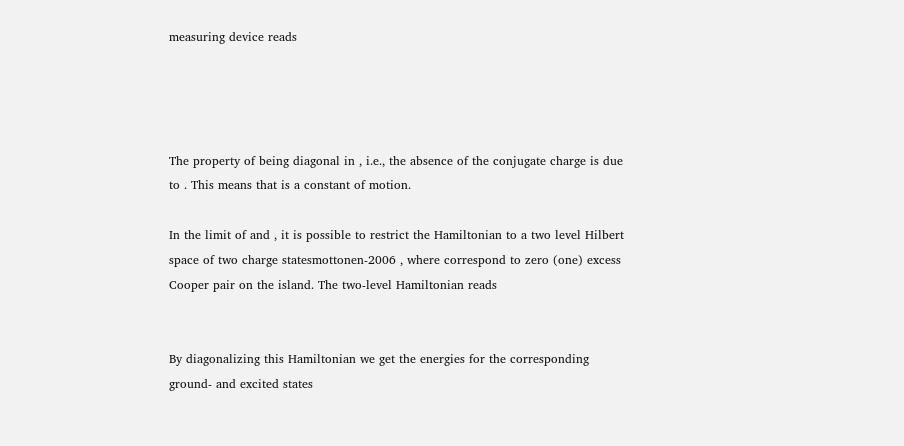measuring device reads




The property of being diagonal in , i.e., the absence of the conjugate charge is due to . This means that is a constant of motion.

In the limit of and , it is possible to restrict the Hamiltonian to a two level Hilbert space of two charge statesmottonen-2006 , where correspond to zero (one) excess Cooper pair on the island. The two-level Hamiltonian reads


By diagonalizing this Hamiltonian we get the energies for the corresponding ground- and excited states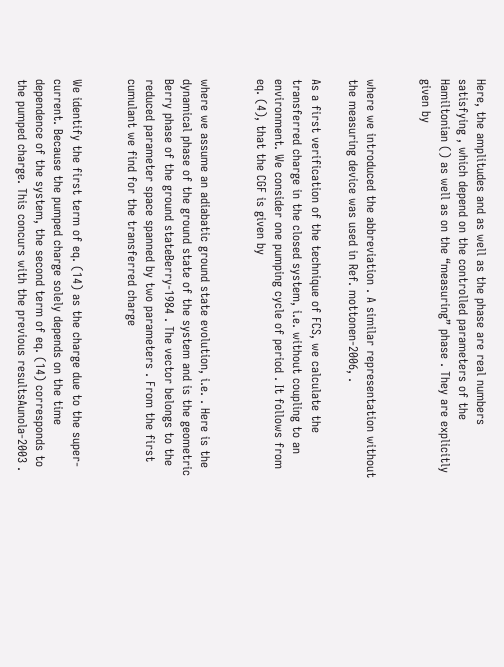Here, the amplitudes and as well as the phase are real numbers satisfying , which depend on the controlled parameters of the Hamiltonian () as well as on the “measuring” phase . They are explicitly given by


where we introduced the abbreviation . A similar representation without the measuring device was used in Ref. mottonen-2006, .

As a first verification of the technique of FCS, we calculate the transferred charge in the closed system, i.e. without coupling to an environment. We consider one pumping cycle of period . It follows from eq. (4), that the CGF is given by


where we assume an adiabatic ground state evolution, i.e. . Here is the dynamical phase of the ground state of the system and is the geometric Berry phase of the ground stateBerry-1984 . The vector belongs to the reduced parameter space spanned by two parameters . From the first cumulant we find for the transferred charge


We identify the first term of eq. (14) as the charge due to the super-current. Because the pumped charge solely depends on the time dependence of the system, the second term of eq. (14) corresponds to the pumped charge. This concurs with the previous resultsAunola-2003 .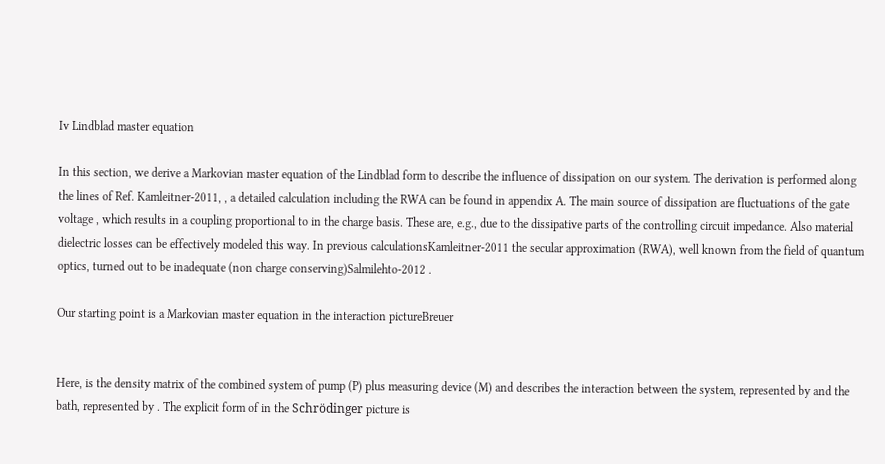Iv Lindblad master equation

In this section, we derive a Markovian master equation of the Lindblad form to describe the influence of dissipation on our system. The derivation is performed along the lines of Ref. Kamleitner-2011, , a detailed calculation including the RWA can be found in appendix A. The main source of dissipation are fluctuations of the gate voltage , which results in a coupling proportional to in the charge basis. These are, e.g., due to the dissipative parts of the controlling circuit impedance. Also material dielectric losses can be effectively modeled this way. In previous calculationsKamleitner-2011 the secular approximation (RWA), well known from the field of quantum optics, turned out to be inadequate (non charge conserving)Salmilehto-2012 .

Our starting point is a Markovian master equation in the interaction pictureBreuer


Here, is the density matrix of the combined system of pump (P) plus measuring device (M) and describes the interaction between the system, represented by and the bath, represented by . The explicit form of in the Schrödinger picture is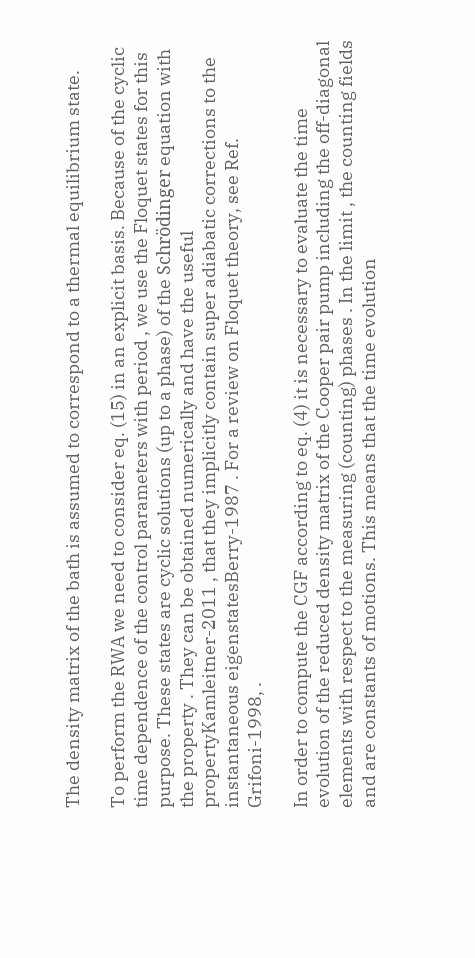The density matrix of the bath is assumed to correspond to a thermal equilibrium state.

To perform the RWA we need to consider eq. (15) in an explicit basis. Because of the cyclic time dependence of the control parameters with period , we use the Floquet states for this purpose. These states are cyclic solutions (up to a phase) of the Schrödinger equation with the property . They can be obtained numerically and have the useful propertyKamleitner-2011 , that they implicitly contain super adiabatic corrections to the instantaneous eigenstatesBerry-1987 . For a review on Floquet theory, see Ref. Grifoni-1998, .

In order to compute the CGF according to eq. (4) it is necessary to evaluate the time evolution of the reduced density matrix of the Cooper pair pump including the off-diagonal elements with respect to the measuring (counting) phases . In the limit , the counting fields and are constants of motions. This means that the time evolution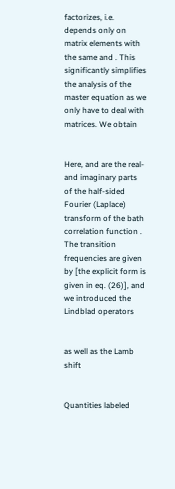factorizes, i.e. depends only on matrix elements with the same and . This significantly simplifies the analysis of the master equation as we only have to deal with matrices. We obtain


Here, and are the real- and imaginary parts of the half-sided Fourier (Laplace) transform of the bath correlation function . The transition frequencies are given by [the explicit form is given in eq. (26)], and we introduced the Lindblad operators


as well as the Lamb shift


Quantities labeled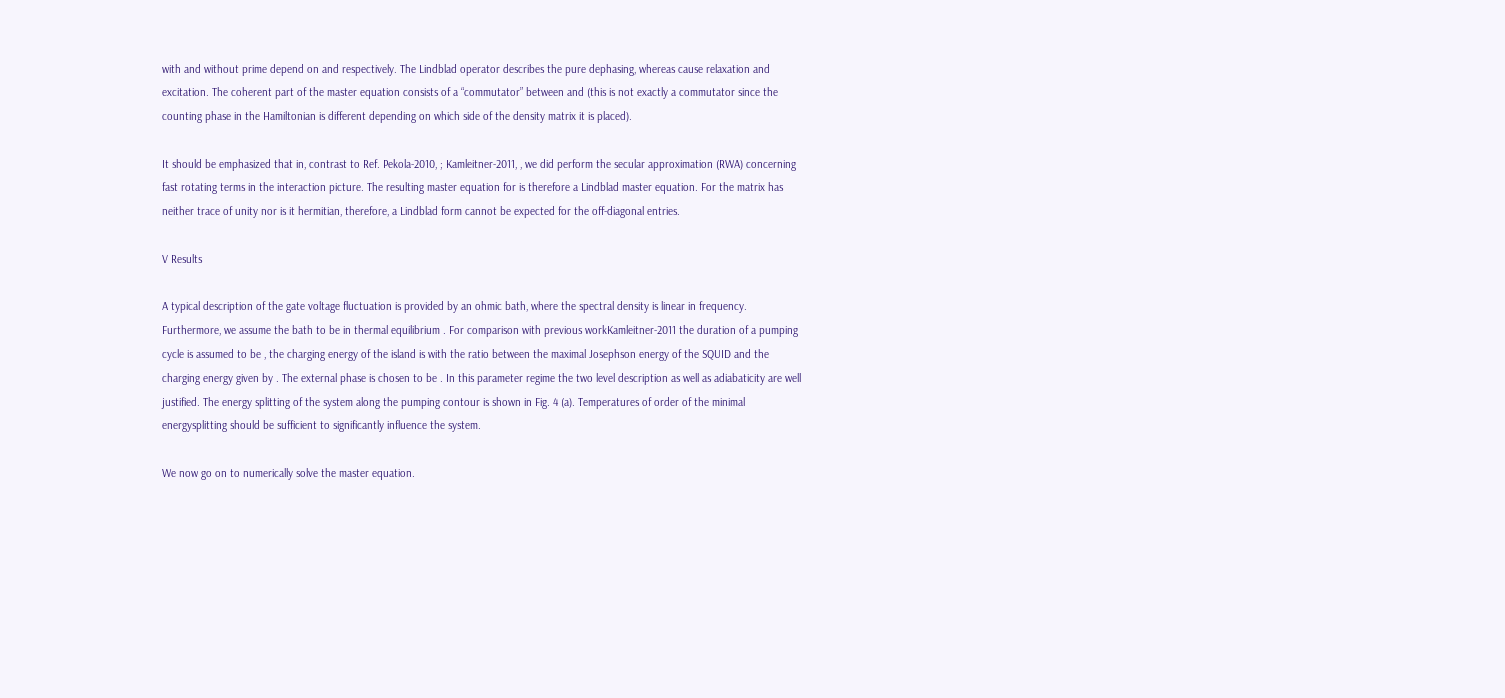with and without prime depend on and respectively. The Lindblad operator describes the pure dephasing, whereas cause relaxation and excitation. The coherent part of the master equation consists of a “commutator” between and (this is not exactly a commutator since the counting phase in the Hamiltonian is different depending on which side of the density matrix it is placed).

It should be emphasized that in, contrast to Ref. Pekola-2010, ; Kamleitner-2011, , we did perform the secular approximation (RWA) concerning fast rotating terms in the interaction picture. The resulting master equation for is therefore a Lindblad master equation. For the matrix has neither trace of unity nor is it hermitian, therefore, a Lindblad form cannot be expected for the off-diagonal entries.

V Results

A typical description of the gate voltage fluctuation is provided by an ohmic bath, where the spectral density is linear in frequency. Furthermore, we assume the bath to be in thermal equilibrium . For comparison with previous workKamleitner-2011 the duration of a pumping cycle is assumed to be , the charging energy of the island is with the ratio between the maximal Josephson energy of the SQUID and the charging energy given by . The external phase is chosen to be . In this parameter regime the two level description as well as adiabaticity are well justified. The energy splitting of the system along the pumping contour is shown in Fig. 4 (a). Temperatures of order of the minimal energysplitting should be sufficient to significantly influence the system.

We now go on to numerically solve the master equation.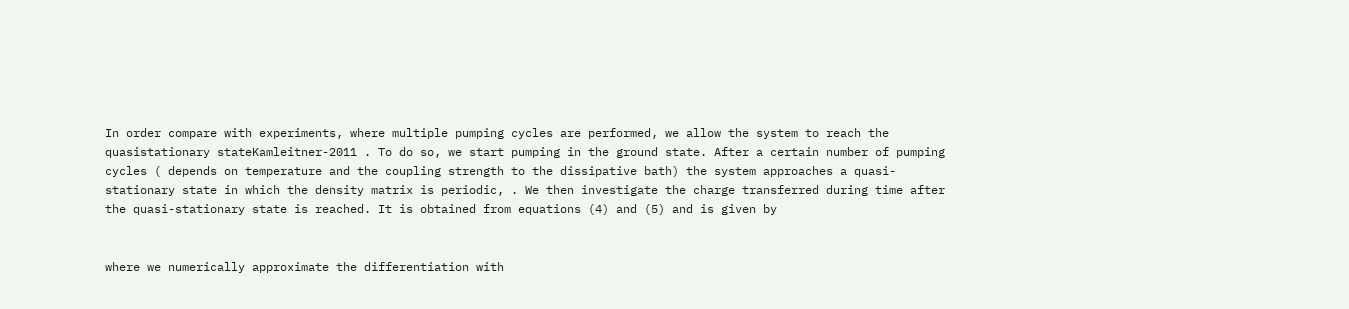In order compare with experiments, where multiple pumping cycles are performed, we allow the system to reach the quasistationary stateKamleitner-2011 . To do so, we start pumping in the ground state. After a certain number of pumping cycles ( depends on temperature and the coupling strength to the dissipative bath) the system approaches a quasi-stationary state in which the density matrix is periodic, . We then investigate the charge transferred during time after the quasi-stationary state is reached. It is obtained from equations (4) and (5) and is given by


where we numerically approximate the differentiation with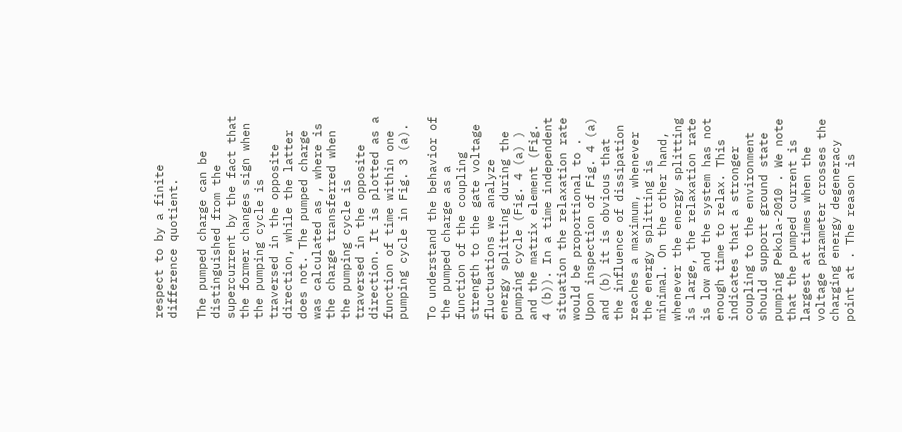respect to by a finite difference quotient.

The pumped charge can be distinguished from the supercurrent by the fact that the former changes sign when the pumping cycle is traversed in the opposite direction, while the latter does not. The pumped charge was calculated as , where is the charge transferred when the pumping cycle is traversed in the opposite direction. It is plotted as a function of time within one pumping cycle in Fig. 3 (a).

To understand the behavior of the pumped charge as a function of the coupling strength to the gate voltage fluctuations we analyze energy splitting during the pumping cycle (Fig. 4 (a) ) and the matrix element (Fig. 4 (b)). In a time independent situation the relaxation rate would be proportional to . Upon inspection of Fig. 4 (a) and (b) it is obvious that the influence of dissipation reaches a maximum, whenever the energy splitting is minimal. On the other hand, whenever the energy splitting is large, the relaxation rate is low and the system has not enough time to relax. This indicates that a stronger coupling to the environment should support ground state pumping Pekola-2010 . We note that the pumped current is largest at times when the voltage parameter crosses the charging energy degeneracy point at . The reason is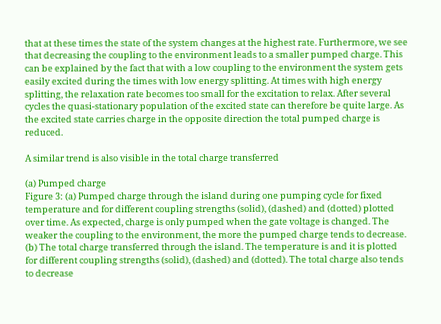that at these times the state of the system changes at the highest rate. Furthermore, we see that decreasing the coupling to the environment leads to a smaller pumped charge. This can be explained by the fact that with a low coupling to the environment the system gets easily excited during the times with low energy splitting. At times with high energy splitting, the relaxation rate becomes too small for the excitation to relax. After several cycles the quasi-stationary population of the excited state can therefore be quite large. As the excited state carries charge in the opposite direction the total pumped charge is reduced.

A similar trend is also visible in the total charge transferred

(a) Pumped charge
Figure 3: (a) Pumped charge through the island during one pumping cycle for fixed temperature and for different coupling strengths (solid), (dashed) and (dotted) plotted over time. As expected, charge is only pumped when the gate voltage is changed. The weaker the coupling to the environment, the more the pumped charge tends to decrease. (b) The total charge transferred through the island. The temperature is and it is plotted for different coupling strengths (solid), (dashed) and (dotted). The total charge also tends to decrease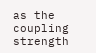as the coupling strength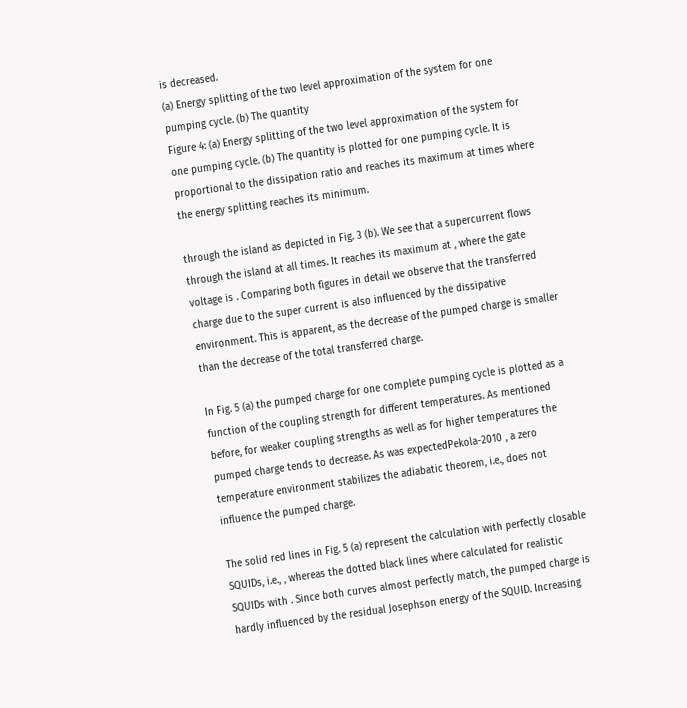is decreased.
(a) Energy splitting of the two level approximation of the system for one pumping cycle. (b) The quantity
Figure 4: (a) Energy splitting of the two level approximation of the system for one pumping cycle. (b) The quantity is plotted for one pumping cycle. It is proportional to the dissipation ratio and reaches its maximum at times where the energy splitting reaches its minimum.

through the island as depicted in Fig. 3 (b). We see that a supercurrent flows through the island at all times. It reaches its maximum at , where the gate voltage is . Comparing both figures in detail we observe that the transferred charge due to the super current is also influenced by the dissipative environment. This is apparent, as the decrease of the pumped charge is smaller than the decrease of the total transferred charge.

In Fig. 5 (a) the pumped charge for one complete pumping cycle is plotted as a function of the coupling strength for different temperatures. As mentioned before, for weaker coupling strengths as well as for higher temperatures the pumped charge tends to decrease. As was expectedPekola-2010 , a zero temperature environment stabilizes the adiabatic theorem, i.e., does not influence the pumped charge.

The solid red lines in Fig. 5 (a) represent the calculation with perfectly closable SQUIDs, i.e., , whereas the dotted black lines where calculated for realistic SQUIDs with . Since both curves almost perfectly match, the pumped charge is hardly influenced by the residual Josephson energy of the SQUID. Increasing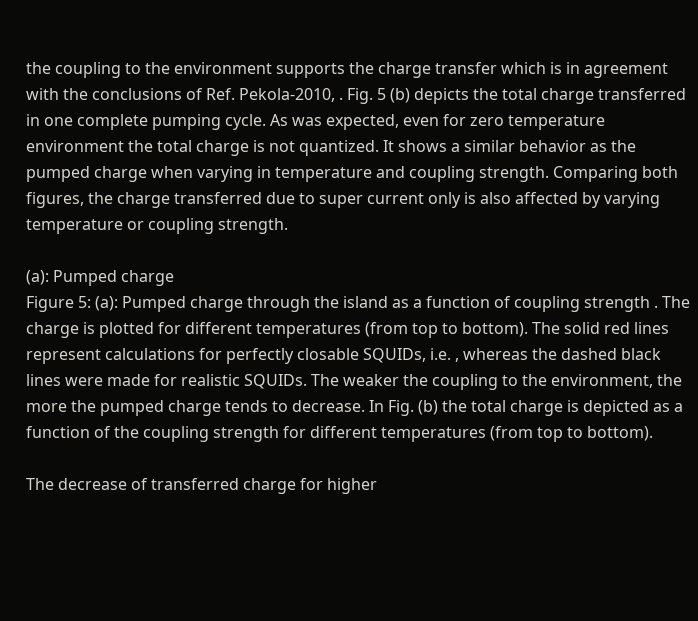the coupling to the environment supports the charge transfer which is in agreement with the conclusions of Ref. Pekola-2010, . Fig. 5 (b) depicts the total charge transferred in one complete pumping cycle. As was expected, even for zero temperature environment the total charge is not quantized. It shows a similar behavior as the pumped charge when varying in temperature and coupling strength. Comparing both figures, the charge transferred due to super current only is also affected by varying temperature or coupling strength.

(a): Pumped charge
Figure 5: (a): Pumped charge through the island as a function of coupling strength . The charge is plotted for different temperatures (from top to bottom). The solid red lines represent calculations for perfectly closable SQUIDs, i.e. , whereas the dashed black lines were made for realistic SQUIDs. The weaker the coupling to the environment, the more the pumped charge tends to decrease. In Fig. (b) the total charge is depicted as a function of the coupling strength for different temperatures (from top to bottom).

The decrease of transferred charge for higher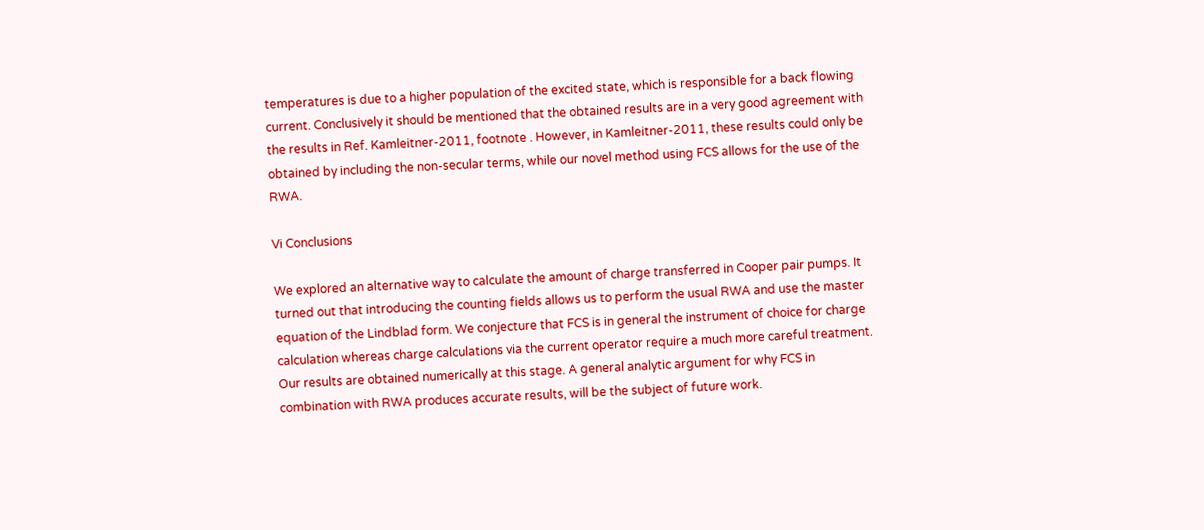temperatures is due to a higher population of the excited state, which is responsible for a back flowing current. Conclusively it should be mentioned that the obtained results are in a very good agreement with the results in Ref. Kamleitner-2011, footnote . However, in Kamleitner-2011, these results could only be obtained by including the non-secular terms, while our novel method using FCS allows for the use of the RWA.

Vi Conclusions

We explored an alternative way to calculate the amount of charge transferred in Cooper pair pumps. It turned out that introducing the counting fields allows us to perform the usual RWA and use the master equation of the Lindblad form. We conjecture that FCS is in general the instrument of choice for charge calculation whereas charge calculations via the current operator require a much more careful treatment. Our results are obtained numerically at this stage. A general analytic argument for why FCS in combination with RWA produces accurate results, will be the subject of future work.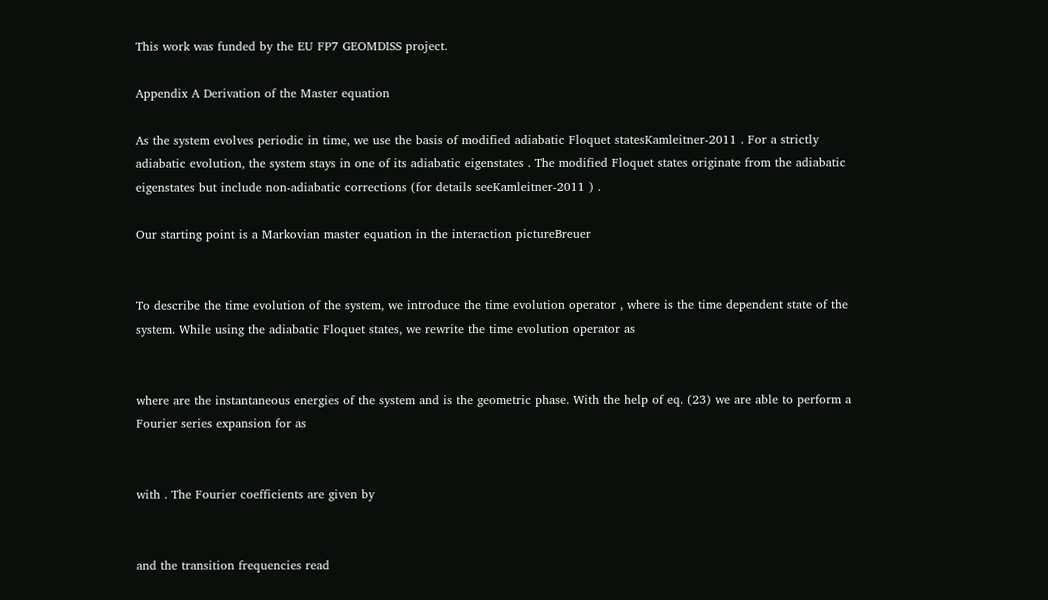This work was funded by the EU FP7 GEOMDISS project.

Appendix A Derivation of the Master equation

As the system evolves periodic in time, we use the basis of modified adiabatic Floquet statesKamleitner-2011 . For a strictly adiabatic evolution, the system stays in one of its adiabatic eigenstates . The modified Floquet states originate from the adiabatic eigenstates but include non-adiabatic corrections (for details seeKamleitner-2011 ) .

Our starting point is a Markovian master equation in the interaction pictureBreuer


To describe the time evolution of the system, we introduce the time evolution operator , where is the time dependent state of the system. While using the adiabatic Floquet states, we rewrite the time evolution operator as


where are the instantaneous energies of the system and is the geometric phase. With the help of eq. (23) we are able to perform a Fourier series expansion for as


with . The Fourier coefficients are given by


and the transition frequencies read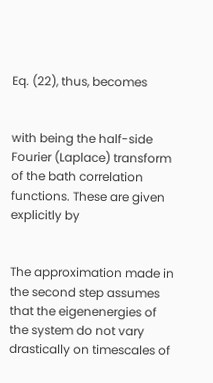Eq. (22), thus, becomes


with being the half-side Fourier (Laplace) transform of the bath correlation functions. These are given explicitly by


The approximation made in the second step assumes that the eigenenergies of the system do not vary drastically on timescales of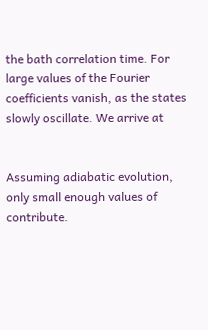the bath correlation time. For large values of the Fourier coefficients vanish, as the states slowly oscillate. We arrive at


Assuming adiabatic evolution, only small enough values of contribute.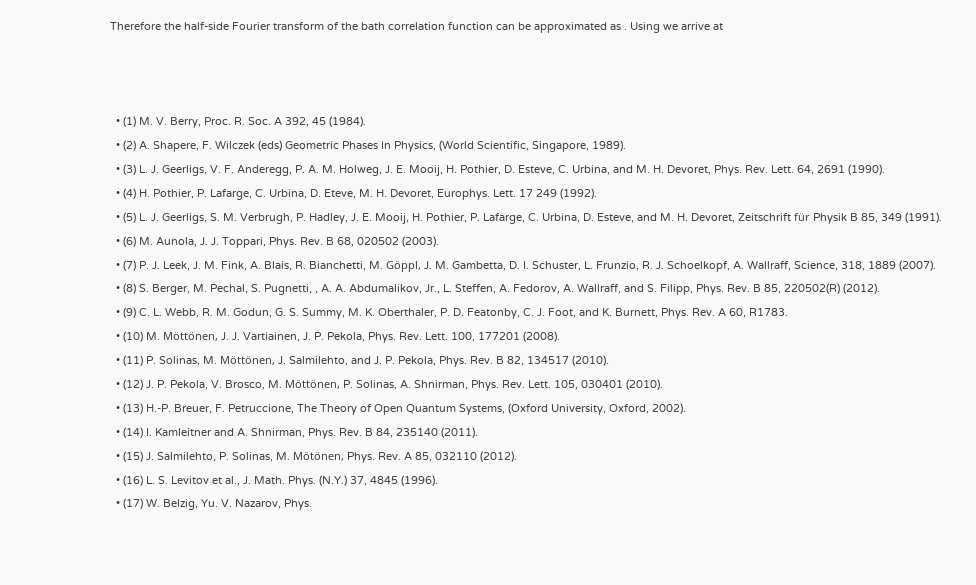Therefore the half-side Fourier transform of the bath correlation function can be approximated as . Using we arrive at



  • (1) M. V. Berry, Proc. R. Soc. A 392, 45 (1984).
  • (2) A. Shapere, F. Wilczek (eds) Geometric Phases In Physics, (World Scientific, Singapore, 1989).
  • (3) L. J. Geerligs, V. F. Anderegg, P. A. M. Holweg, J. E. Mooij, H. Pothier, D. Esteve, C. Urbina, and M. H. Devoret, Phys. Rev. Lett. 64, 2691 (1990).
  • (4) H. Pothier, P. Lafarge, C. Urbina, D. Eteve, M. H. Devoret, Europhys. Lett. 17 249 (1992).
  • (5) L. J. Geerligs, S. M. Verbrugh, P. Hadley, J. E. Mooij, H. Pothier, P. Lafarge, C. Urbina, D. Esteve, and M. H. Devoret, Zeitschrift für Physik B 85, 349 (1991).
  • (6) M. Aunola, J. J. Toppari, Phys. Rev. B 68, 020502 (2003).
  • (7) P. J. Leek, J. M. Fink, A. Blais, R. Bianchetti, M. Göppl, J. M. Gambetta, D. I. Schuster, L. Frunzio, R. J. Schoelkopf, A. Wallraff, Science, 318, 1889 (2007).
  • (8) S. Berger, M. Pechal, S. Pugnetti, , A. A. Abdumalikov, Jr., L. Steffen, A. Fedorov, A. Wallraff, and S. Filipp, Phys. Rev. B 85, 220502(R) (2012).
  • (9) C. L. Webb, R. M. Godun, G. S. Summy, M. K. Oberthaler, P. D. Featonby, C. J. Foot, and K. Burnett, Phys. Rev. A 60, R1783.
  • (10) M. Möttönen, J. J. Vartiainen, J. P. Pekola, Phys. Rev. Lett. 100, 177201 (2008).
  • (11) P. Solinas, M. Möttönen, J. Salmilehto, and J. P. Pekola, Phys. Rev. B 82, 134517 (2010).
  • (12) J. P. Pekola, V. Brosco, M. Möttönen, P. Solinas, A. Shnirman, Phys. Rev. Lett. 105, 030401 (2010).
  • (13) H.-P. Breuer, F. Petruccione, The Theory of Open Quantum Systems, (Oxford University, Oxford, 2002).
  • (14) I. Kamleitner and A. Shnirman, Phys. Rev. B 84, 235140 (2011).
  • (15) J. Salmilehto, P. Solinas, M. Mötönen, Phys. Rev. A 85, 032110 (2012).
  • (16) L. S. Levitov et al., J. Math. Phys. (N.Y.) 37, 4845 (1996).
  • (17) W. Belzig, Yu. V. Nazarov, Phys.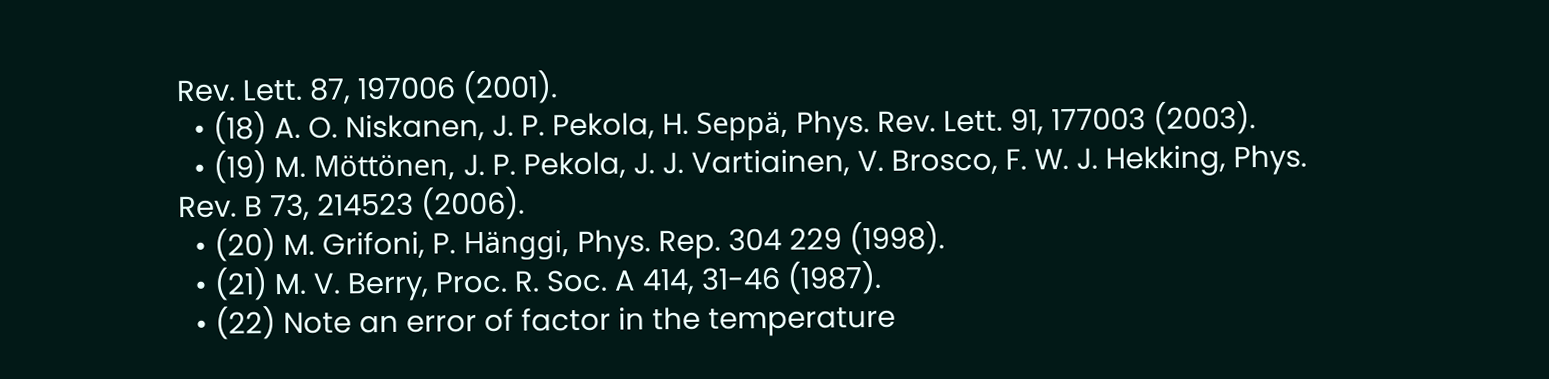Rev. Lett. 87, 197006 (2001).
  • (18) A. O. Niskanen, J. P. Pekola, H. Seppä, Phys. Rev. Lett. 91, 177003 (2003).
  • (19) M. Möttönen, J. P. Pekola, J. J. Vartiainen, V. Brosco, F. W. J. Hekking, Phys. Rev. B 73, 214523 (2006).
  • (20) M. Grifoni, P. Hänggi, Phys. Rep. 304 229 (1998).
  • (21) M. V. Berry, Proc. R. Soc. A 414, 31-46 (1987).
  • (22) Note an error of factor in the temperature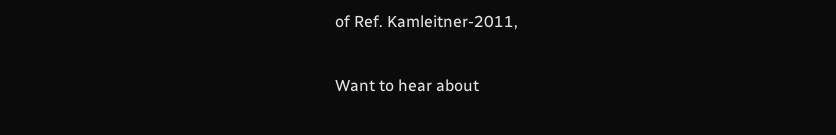of Ref. Kamleitner-2011,

Want to hear about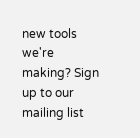new tools we're making? Sign up to our mailing list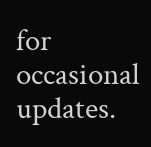for occasional updates.